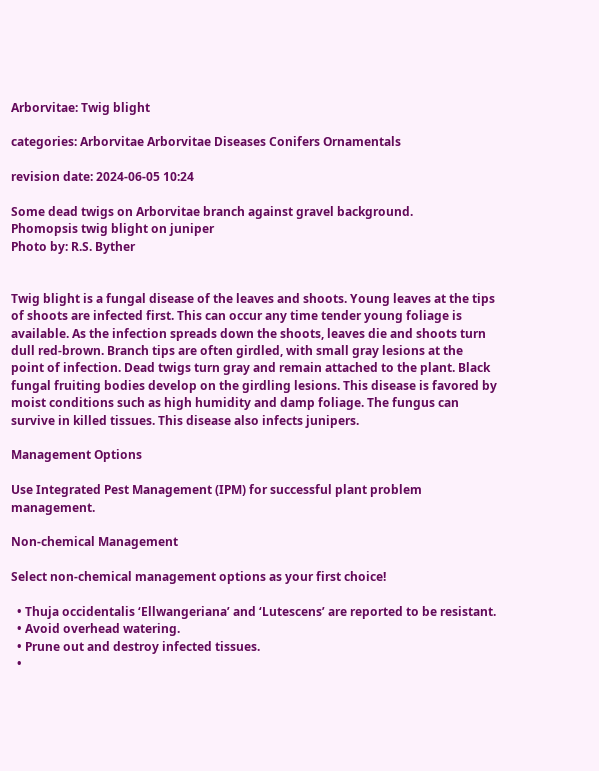Arborvitae: Twig blight

categories: Arborvitae Arborvitae Diseases Conifers Ornamentals

revision date: 2024-06-05 10:24

Some dead twigs on Arborvitae branch against gravel background.
Phomopsis twig blight on juniper
Photo by: R.S. Byther


Twig blight is a fungal disease of the leaves and shoots. Young leaves at the tips of shoots are infected first. This can occur any time tender young foliage is available. As the infection spreads down the shoots, leaves die and shoots turn dull red-brown. Branch tips are often girdled, with small gray lesions at the point of infection. Dead twigs turn gray and remain attached to the plant. Black fungal fruiting bodies develop on the girdling lesions. This disease is favored by moist conditions such as high humidity and damp foliage. The fungus can survive in killed tissues. This disease also infects junipers.

Management Options

Use Integrated Pest Management (IPM) for successful plant problem management.

Non-chemical Management

Select non-chemical management options as your first choice!

  • Thuja occidentalis ‘Ellwangeriana’ and ‘Lutescens’ are reported to be resistant.
  • Avoid overhead watering.
  • Prune out and destroy infected tissues.
  •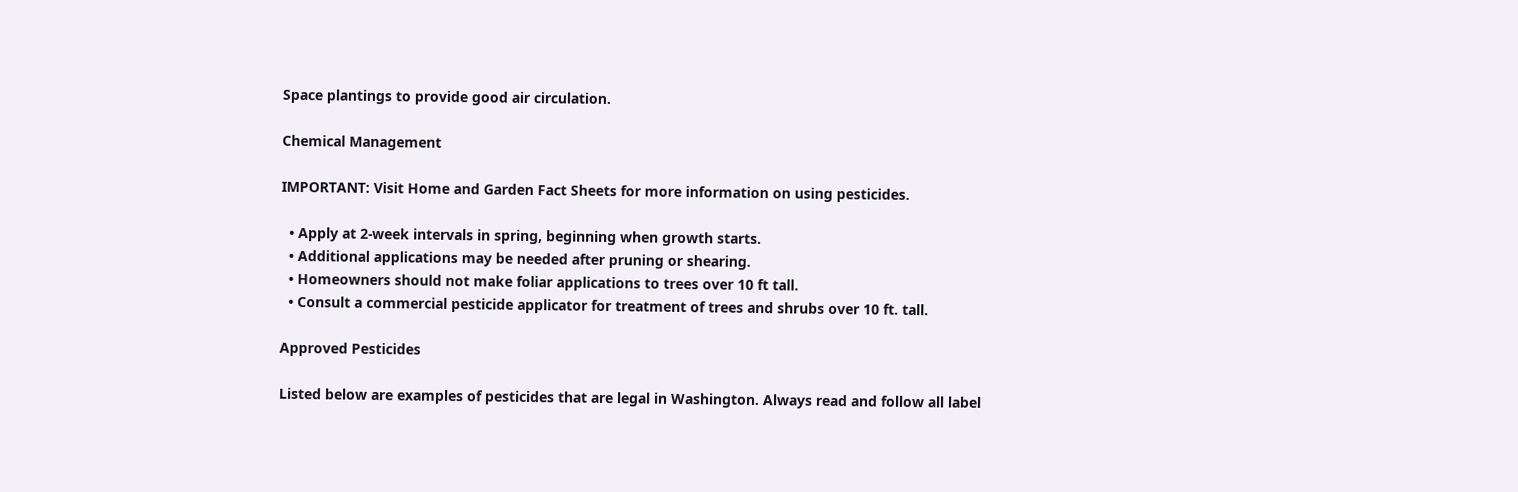Space plantings to provide good air circulation.

Chemical Management

IMPORTANT: Visit Home and Garden Fact Sheets for more information on using pesticides.

  • Apply at 2-week intervals in spring, beginning when growth starts.
  • Additional applications may be needed after pruning or shearing.
  • Homeowners should not make foliar applications to trees over 10 ft tall.
  • Consult a commercial pesticide applicator for treatment of trees and shrubs over 10 ft. tall.

Approved Pesticides

Listed below are examples of pesticides that are legal in Washington. Always read and follow all label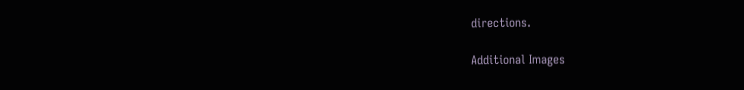directions.

Additional Images